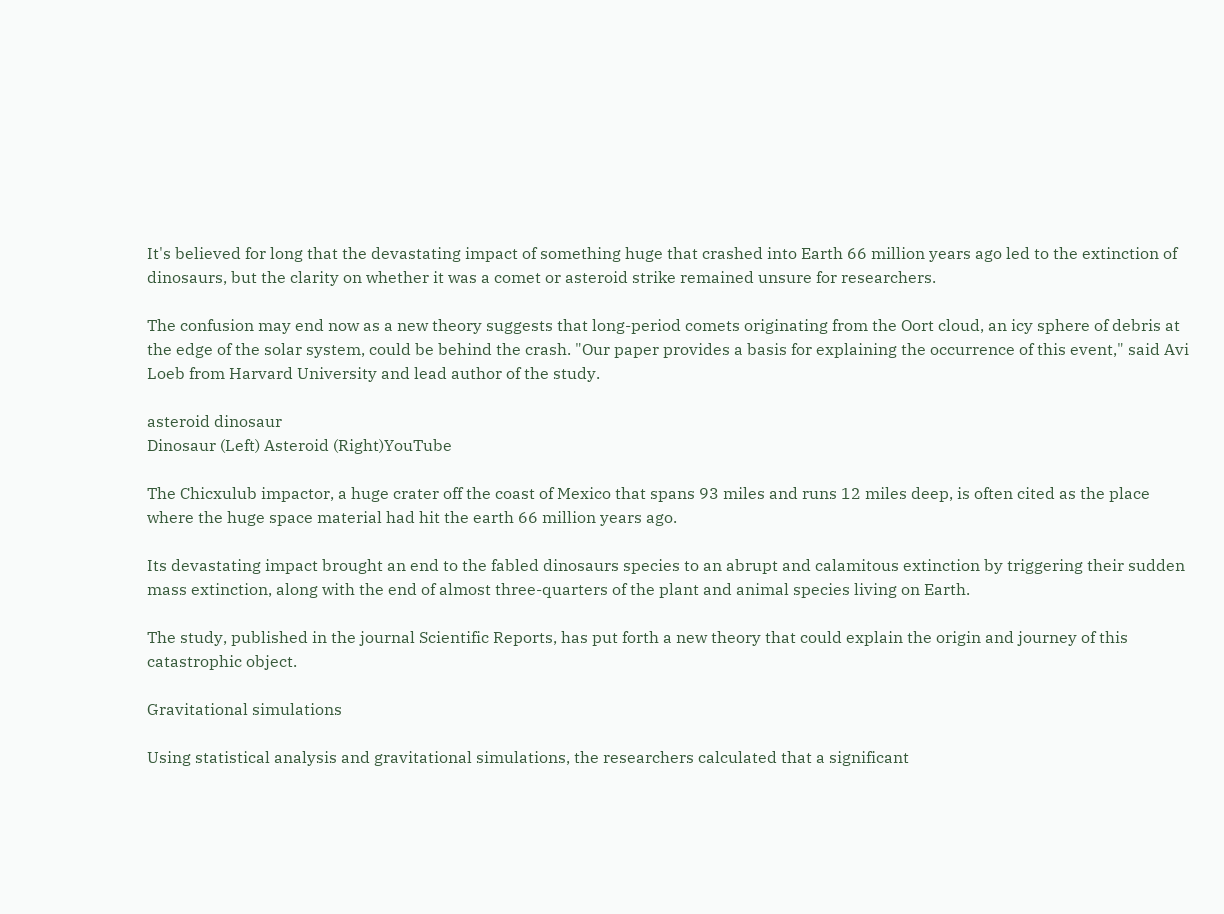It's believed for long that the devastating impact of something huge that crashed into Earth 66 million years ago led to the extinction of dinosaurs, but the clarity on whether it was a comet or asteroid strike remained unsure for researchers.

The confusion may end now as a new theory suggests that long-period comets originating from the Oort cloud, an icy sphere of debris at the edge of the solar system, could be behind the crash. "Our paper provides a basis for explaining the occurrence of this event," said Avi Loeb from Harvard University and lead author of the study.

asteroid dinosaur
Dinosaur (Left) Asteroid (Right)YouTube

The Chicxulub impactor, a huge crater off the coast of Mexico that spans 93 miles and runs 12 miles deep, is often cited as the place where the huge space material had hit the earth 66 million years ago.

Its devastating impact brought an end to the fabled dinosaurs species to an abrupt and calamitous extinction by triggering their sudden mass extinction, along with the end of almost three-quarters of the plant and animal species living on Earth.

The study, published in the journal Scientific Reports, has put forth a new theory that could explain the origin and journey of this catastrophic object.

Gravitational simulations

Using statistical analysis and gravitational simulations, the researchers calculated that a significant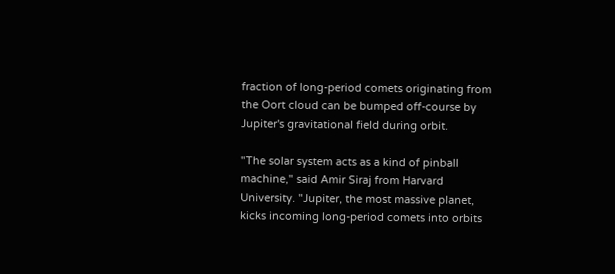fraction of long-period comets originating from the Oort cloud can be bumped off-course by Jupiter's gravitational field during orbit.

"The solar system acts as a kind of pinball machine," said Amir Siraj from Harvard University. "Jupiter, the most massive planet, kicks incoming long-period comets into orbits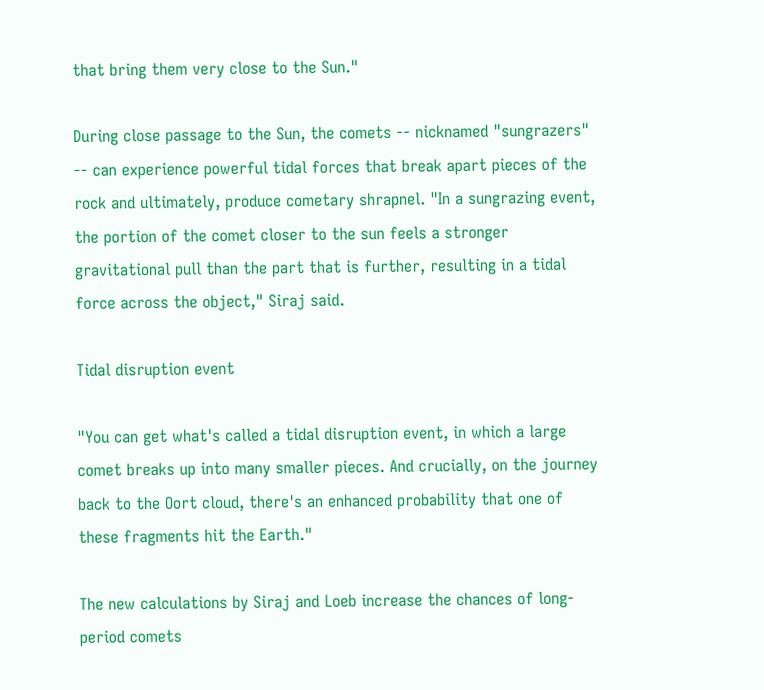that bring them very close to the Sun."

During close passage to the Sun, the comets -- nicknamed "sungrazers" -- can experience powerful tidal forces that break apart pieces of the rock and ultimately, produce cometary shrapnel. "In a sungrazing event, the portion of the comet closer to the sun feels a stronger gravitational pull than the part that is further, resulting in a tidal force across the object," Siraj said.

Tidal disruption event

"You can get what's called a tidal disruption event, in which a large comet breaks up into many smaller pieces. And crucially, on the journey back to the Oort cloud, there's an enhanced probability that one of these fragments hit the Earth."

The new calculations by Siraj and Loeb increase the chances of long-period comets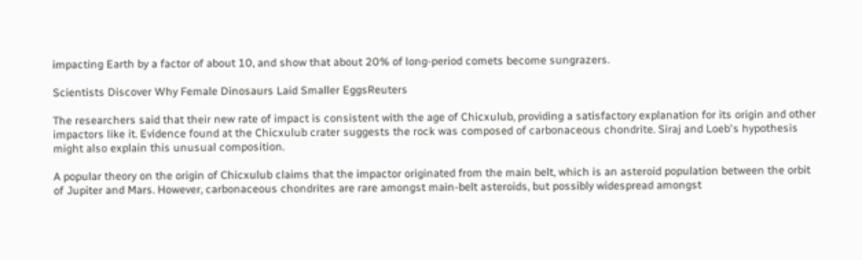impacting Earth by a factor of about 10, and show that about 20% of long-period comets become sungrazers.

Scientists Discover Why Female Dinosaurs Laid Smaller EggsReuters

The researchers said that their new rate of impact is consistent with the age of Chicxulub, providing a satisfactory explanation for its origin and other impactors like it. Evidence found at the Chicxulub crater suggests the rock was composed of carbonaceous chondrite. Siraj and Loeb's hypothesis might also explain this unusual composition.

A popular theory on the origin of Chicxulub claims that the impactor originated from the main belt, which is an asteroid population between the orbit of Jupiter and Mars. However, carbonaceous chondrites are rare amongst main-belt asteroids, but possibly widespread amongst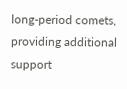long-period comets, providing additional support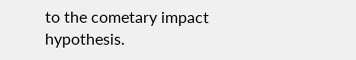to the cometary impact hypothesis.